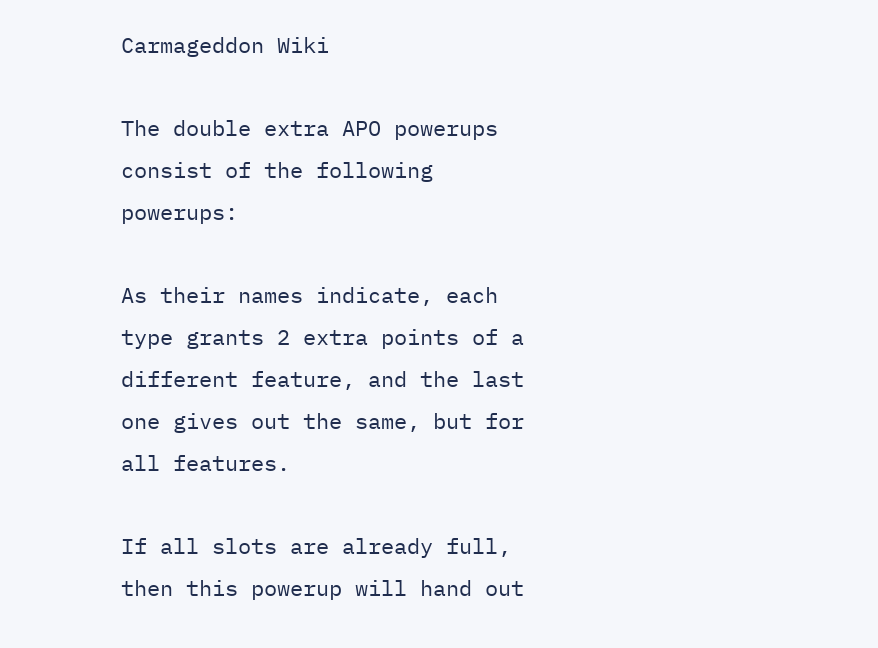Carmageddon Wiki

The double extra APO powerups consist of the following powerups:

As their names indicate, each type grants 2 extra points of a different feature, and the last one gives out the same, but for all features.

If all slots are already full, then this powerup will hand out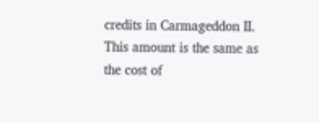credits in Carmageddon II. This amount is the same as the cost of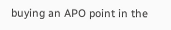buying an APO point in the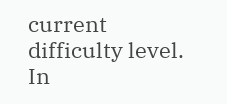current difficulty level. In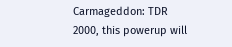Carmageddon: TDR 2000, this powerup will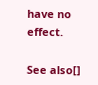have no effect.

See also[]